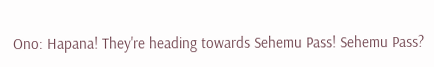Ono: Hapana! They're heading towards Sehemu Pass! Sehemu Pass?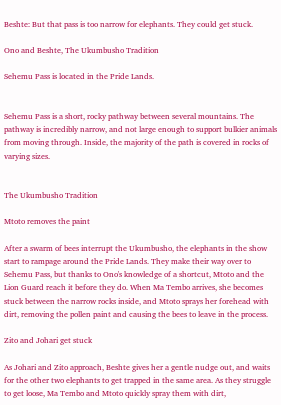Beshte: But that pass is too narrow for elephants. They could get stuck.

Ono and Beshte, The Ukumbusho Tradition

Sehemu Pass is located in the Pride Lands.


Sehemu Pass is a short, rocky pathway between several mountains. The pathway is incredibly narrow, and not large enough to support bulkier animals from moving through. Inside, the majority of the path is covered in rocks of varying sizes.


The Ukumbusho Tradition

Mtoto removes the paint

After a swarm of bees interrupt the Ukumbusho, the elephants in the show start to rampage around the Pride Lands. They make their way over to Sehemu Pass, but thanks to Ono's knowledge of a shortcut, Mtoto and the Lion Guard reach it before they do. When Ma Tembo arrives, she becomes stuck between the narrow rocks inside, and Mtoto sprays her forehead with dirt, removing the pollen paint and causing the bees to leave in the process.

Zito and Johari get stuck

As Johari and Zito approach, Beshte gives her a gentle nudge out, and waits for the other two elephants to get trapped in the same area. As they struggle to get loose, Ma Tembo and Mtoto quickly spray them with dirt,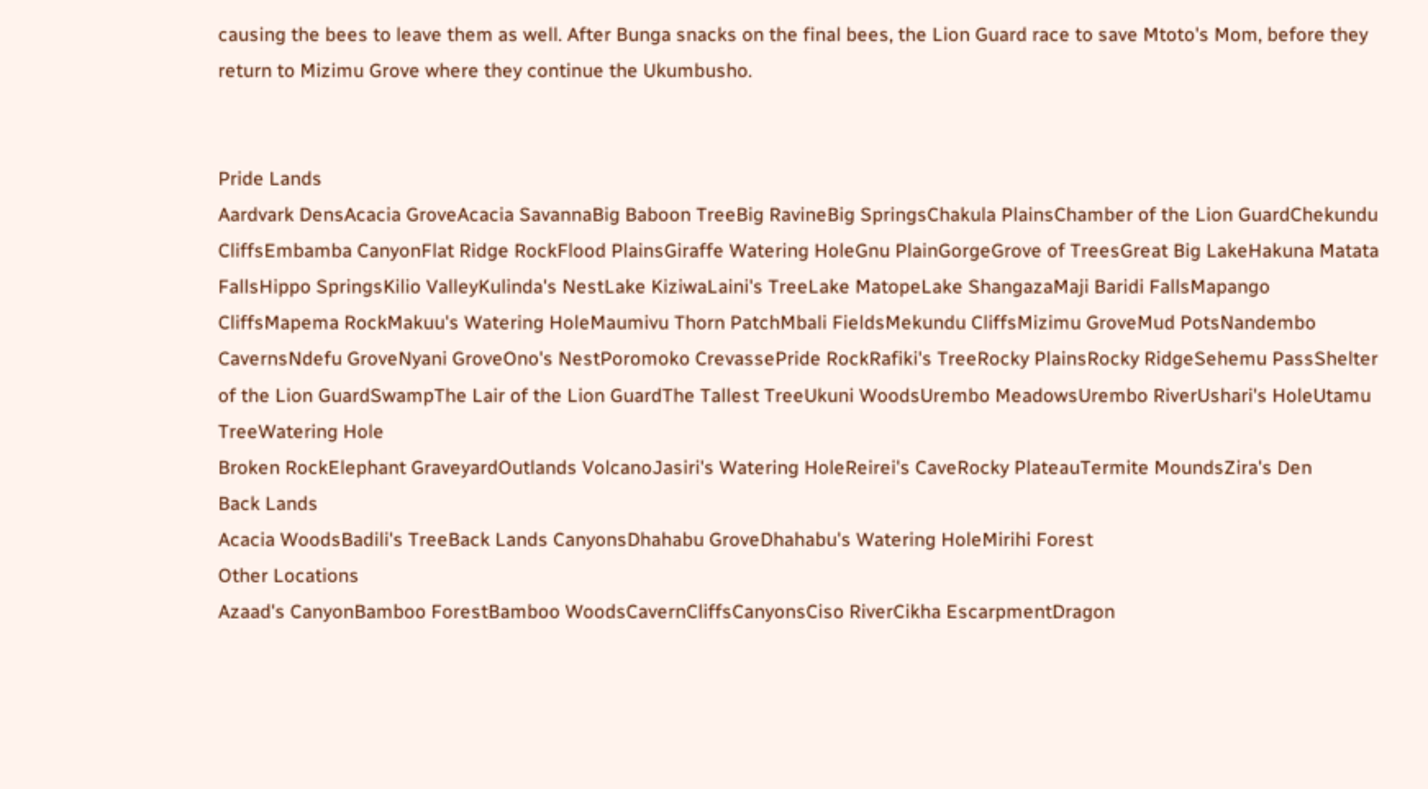causing the bees to leave them as well. After Bunga snacks on the final bees, the Lion Guard race to save Mtoto's Mom, before they return to Mizimu Grove where they continue the Ukumbusho.


Pride Lands
Aardvark DensAcacia GroveAcacia SavannaBig Baboon TreeBig RavineBig SpringsChakula PlainsChamber of the Lion GuardChekundu CliffsEmbamba CanyonFlat Ridge RockFlood PlainsGiraffe Watering HoleGnu PlainGorgeGrove of TreesGreat Big LakeHakuna Matata FallsHippo SpringsKilio ValleyKulinda's NestLake KiziwaLaini's TreeLake MatopeLake ShangazaMaji Baridi FallsMapango CliffsMapema RockMakuu's Watering HoleMaumivu Thorn PatchMbali FieldsMekundu CliffsMizimu GroveMud PotsNandembo CavernsNdefu GroveNyani GroveOno's NestPoromoko CrevassePride RockRafiki's TreeRocky PlainsRocky RidgeSehemu PassShelter of the Lion GuardSwampThe Lair of the Lion GuardThe Tallest TreeUkuni WoodsUrembo MeadowsUrembo RiverUshari's HoleUtamu TreeWatering Hole
Broken RockElephant GraveyardOutlands VolcanoJasiri's Watering HoleReirei's CaveRocky PlateauTermite MoundsZira's Den
Back Lands
Acacia WoodsBadili's TreeBack Lands CanyonsDhahabu GroveDhahabu's Watering HoleMirihi Forest
Other Locations
Azaad's CanyonBamboo ForestBamboo WoodsCavernCliffsCanyonsCiso RiverCikha EscarpmentDragon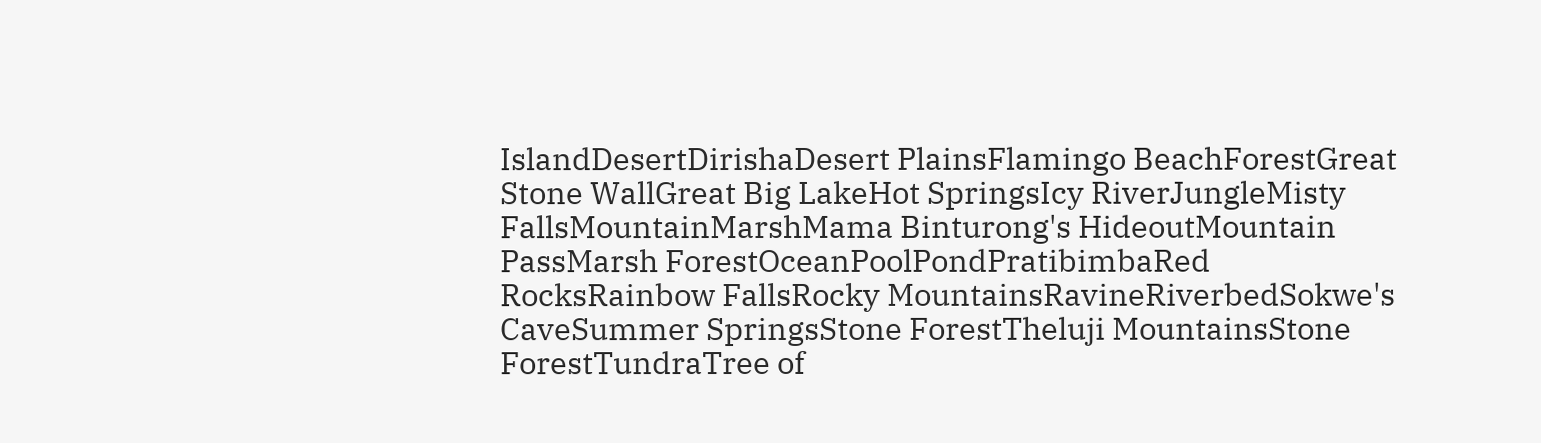IslandDesertDirishaDesert PlainsFlamingo BeachForestGreat Stone WallGreat Big LakeHot SpringsIcy RiverJungleMisty FallsMountainMarshMama Binturong's HideoutMountain PassMarsh ForestOceanPoolPondPratibimbaRed RocksRainbow FallsRocky MountainsRavineRiverbedSokwe's CaveSummer SpringsStone ForestTheluji MountainsStone ForestTundraTree of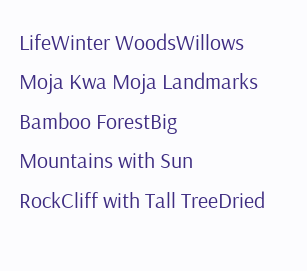LifeWinter WoodsWillows
Moja Kwa Moja Landmarks
Bamboo ForestBig Mountains with Sun RockCliff with Tall TreeDried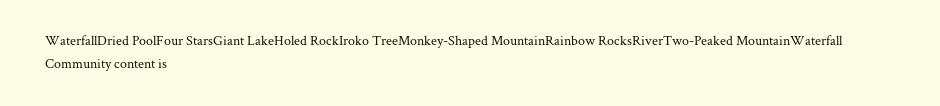WaterfallDried PoolFour StarsGiant LakeHoled RockIroko TreeMonkey-Shaped MountainRainbow RocksRiverTwo-Peaked MountainWaterfall
Community content is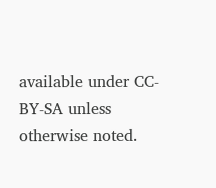available under CC-BY-SA unless otherwise noted.